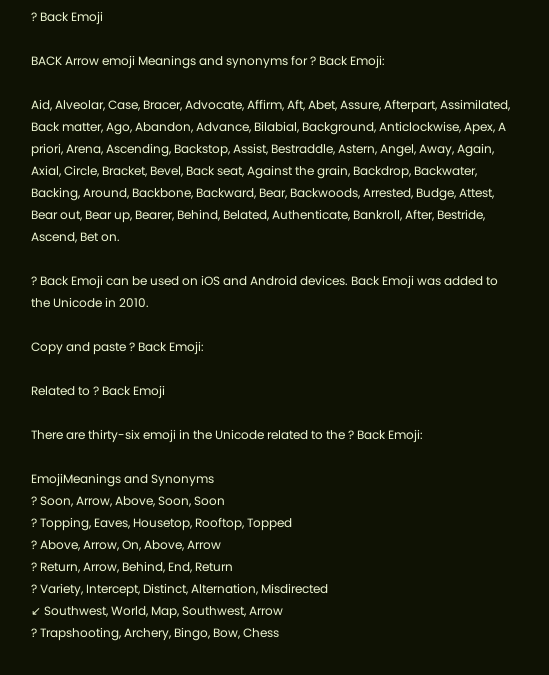? Back Emoji

BACK Arrow emoji Meanings and synonyms for ? Back Emoji:

Aid, Alveolar, Case, Bracer, Advocate, Affirm, Aft, Abet, Assure, Afterpart, Assimilated, Back matter, Ago, Abandon, Advance, Bilabial, Background, Anticlockwise, Apex, A priori, Arena, Ascending, Backstop, Assist, Bestraddle, Astern, Angel, Away, Again, Axial, Circle, Bracket, Bevel, Back seat, Against the grain, Backdrop, Backwater, Backing, Around, Backbone, Backward, Bear, Backwoods, Arrested, Budge, Attest, Bear out, Bear up, Bearer, Behind, Belated, Authenticate, Bankroll, After, Bestride, Ascend, Bet on.

? Back Emoji can be used on iOS and Android devices. Back Emoji was added to the Unicode in 2010.

Copy and paste ? Back Emoji:

Related to ? Back Emoji

There are thirty-six emoji in the Unicode related to the ? Back Emoji:

EmojiMeanings and Synonyms
? Soon, Arrow, Above, Soon, Soon
? Topping, Eaves, Housetop, Rooftop, Topped
? Above, Arrow, On, Above, Arrow
? Return, Arrow, Behind, End, Return
? Variety, Intercept, Distinct, Alternation, Misdirected
↙ Southwest, World, Map, Southwest, Arrow
? Trapshooting, Archery, Bingo, Bow, Chess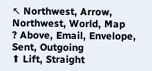↖ Northwest, Arrow, Northwest, World, Map
? Above, Email, Envelope, Sent, Outgoing
⬆ Lift, Straight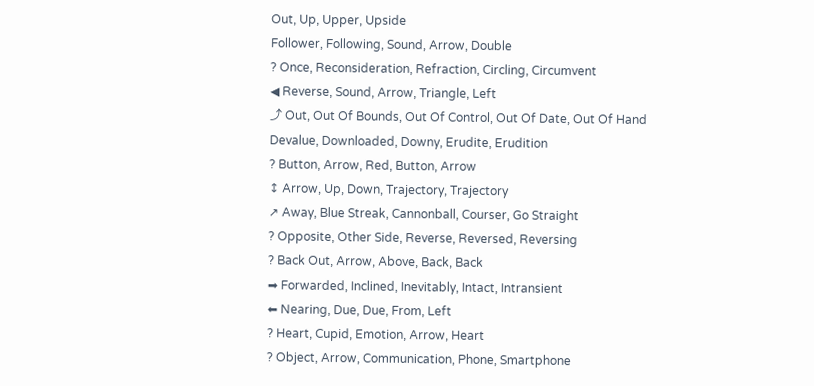Out, Up, Upper, Upside
Follower, Following, Sound, Arrow, Double
? Once, Reconsideration, Refraction, Circling, Circumvent
◀ Reverse, Sound, Arrow, Triangle, Left
⤴ Out, Out Of Bounds, Out Of Control, Out Of Date, Out Of Hand
Devalue, Downloaded, Downy, Erudite, Erudition
? Button, Arrow, Red, Button, Arrow
↕ Arrow, Up, Down, Trajectory, Trajectory
↗ Away, Blue Streak, Cannonball, Courser, Go Straight
? Opposite, Other Side, Reverse, Reversed, Reversing
? Back Out, Arrow, Above, Back, Back
➡ Forwarded, Inclined, Inevitably, Intact, Intransient
⬅ Nearing, Due, Due, From, Left
? Heart, Cupid, Emotion, Arrow, Heart
? Object, Arrow, Communication, Phone, Smartphone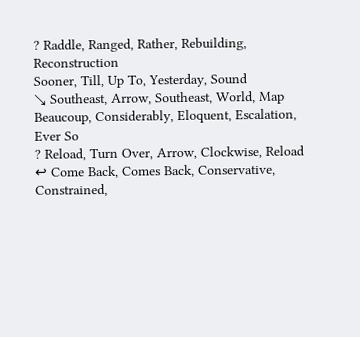? Raddle, Ranged, Rather, Rebuilding, Reconstruction
Sooner, Till, Up To, Yesterday, Sound
↘ Southeast, Arrow, Southeast, World, Map
Beaucoup, Considerably, Eloquent, Escalation, Ever So
? Reload, Turn Over, Arrow, Clockwise, Reload
↩ Come Back, Comes Back, Conservative, Constrained,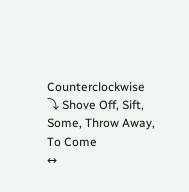Counterclockwise
⤵ Shove Off, Sift, Some, Throw Away, To Come
↔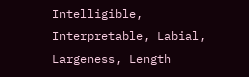Intelligible, Interpretable, Labial, Largeness, Length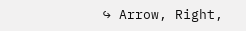↪ Arrow, Right,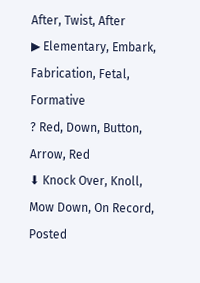After, Twist, After
▶ Elementary, Embark, Fabrication, Fetal, Formative
? Red, Down, Button, Arrow, Red
⬇ Knock Over, Knoll, Mow Down, On Record, Posted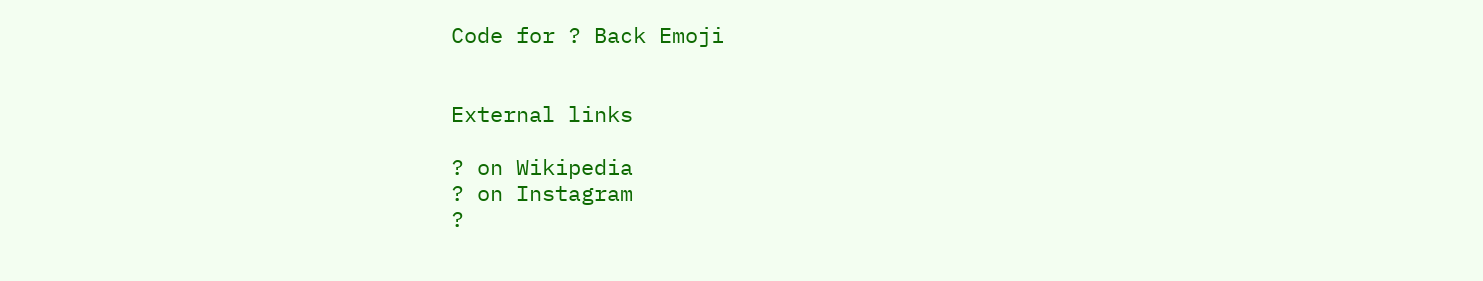Code for ? Back Emoji


External links

? on Wikipedia
? on Instagram
?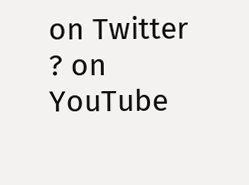on Twitter
? on YouTube